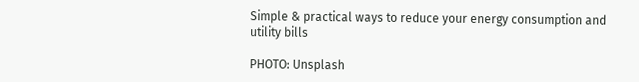Simple & practical ways to reduce your energy consumption and utility bills

PHOTO: Unsplash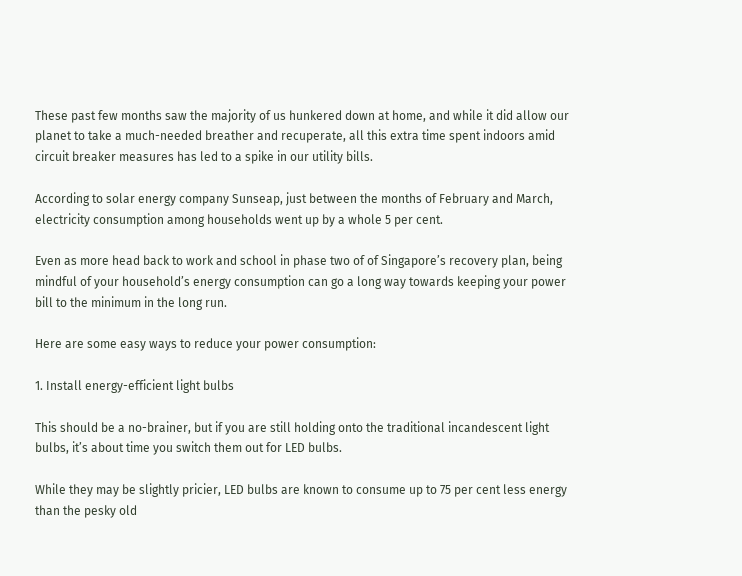These past few months saw the majority of us hunkered down at home, and while it did allow our planet to take a much-needed breather and recuperate, all this extra time spent indoors amid circuit breaker measures has led to a spike in our utility bills.

According to solar energy company Sunseap, just between the months of February and March, electricity consumption among households went up by a whole 5 per cent.

Even as more head back to work and school in phase two of of Singapore’s recovery plan, being mindful of your household’s energy consumption can go a long way towards keeping your power bill to the minimum in the long run.

Here are some easy ways to reduce your power consumption:

1. Install energy-efficient light bulbs

This should be a no-brainer, but if you are still holding onto the traditional incandescent light bulbs, it’s about time you switch them out for LED bulbs.

While they may be slightly pricier, LED bulbs are known to consume up to 75 per cent less energy than the pesky old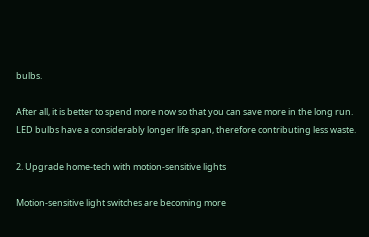bulbs.

After all, it is better to spend more now so that you can save more in the long run. LED bulbs have a considerably longer life span, therefore contributing less waste.

2. Upgrade home-tech with motion-sensitive lights

Motion-sensitive light switches are becoming more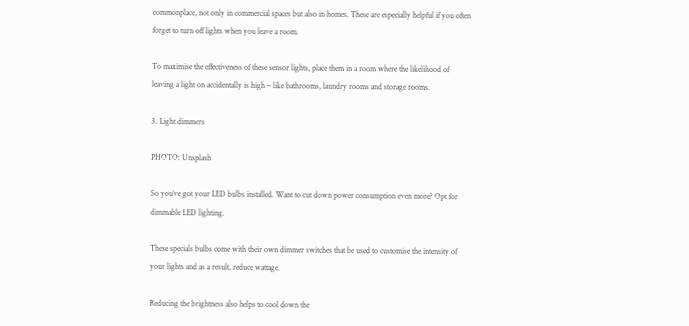commonplace, not only in commercial spaces but also in homes. These are especially helpful if you often forget to turn off lights when you leave a room.

To maximise the effectiveness of these sensor lights, place them in a room where the likelihood of leaving a light on accidentally is high – like bathrooms, laundry rooms and storage rooms.

3. Light dimmers

PHOTO: Unsplash

So you’ve got your LED bulbs installed. Want to cut down power consumption even more? Opt for dimmable LED lighting.

These specials bulbs come with their own dimmer switches that be used to customise the intensity of your lights and as a result, reduce wattage.

Reducing the brightness also helps to cool down the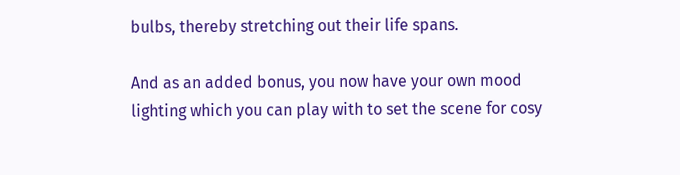bulbs, thereby stretching out their life spans.

And as an added bonus, you now have your own mood lighting which you can play with to set the scene for cosy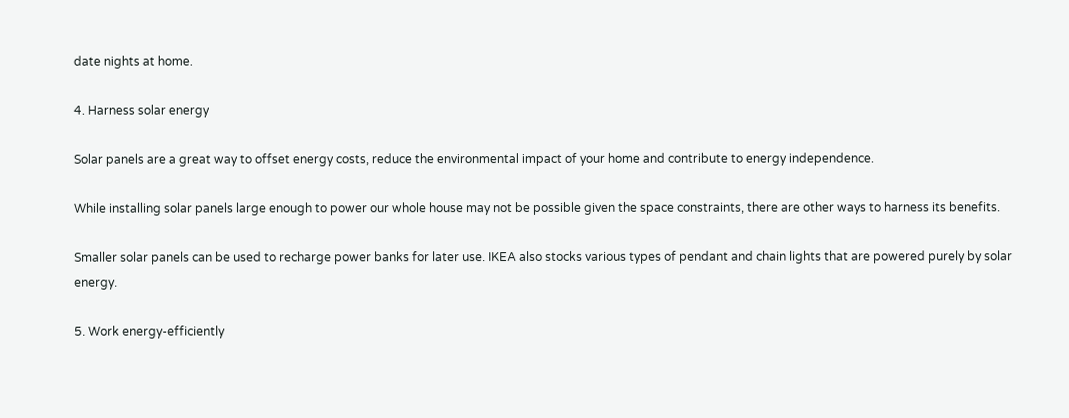date nights at home.

4. Harness solar energy

Solar panels are a great way to offset energy costs, reduce the environmental impact of your home and contribute to energy independence.

While installing solar panels large enough to power our whole house may not be possible given the space constraints, there are other ways to harness its benefits.

Smaller solar panels can be used to recharge power banks for later use. IKEA also stocks various types of pendant and chain lights that are powered purely by solar energy.

5. Work energy-efficiently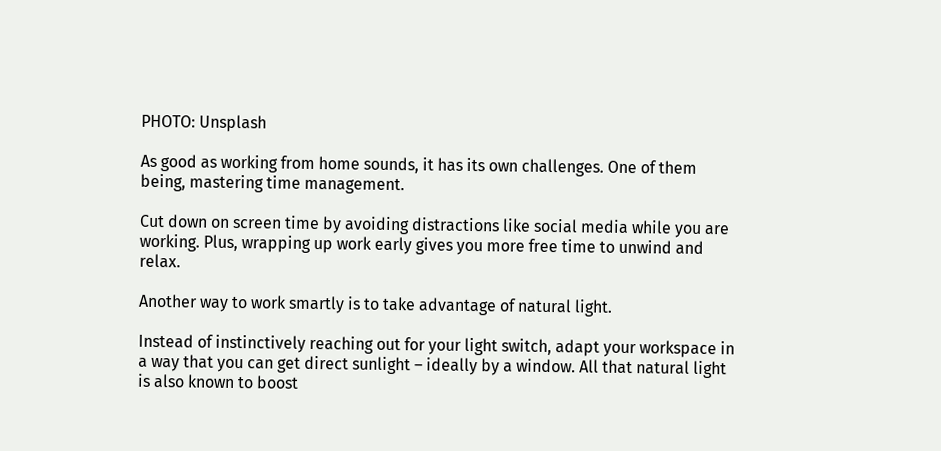PHOTO: Unsplash

As good as working from home sounds, it has its own challenges. One of them being, mastering time management.

Cut down on screen time by avoiding distractions like social media while you are working. Plus, wrapping up work early gives you more free time to unwind and relax.

Another way to work smartly is to take advantage of natural light.

Instead of instinctively reaching out for your light switch, adapt your workspace in a way that you can get direct sunlight – ideally by a window. All that natural light is also known to boost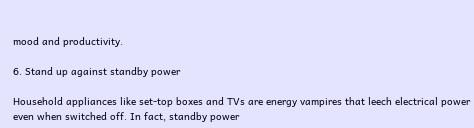mood and productivity.

6. Stand up against standby power

Household appliances like set-top boxes and TVs are energy vampires that leech electrical power even when switched off. In fact, standby power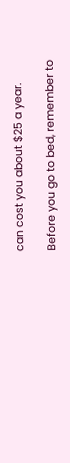can cost you about $25 a year.

Before you go to bed, remember to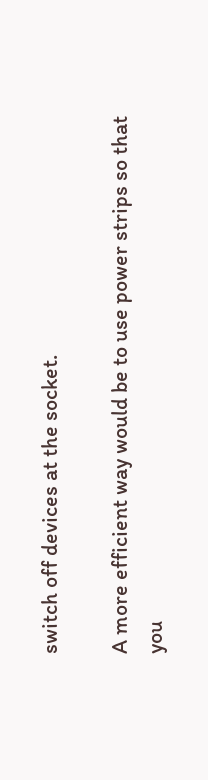switch off devices at the socket.

A more efficient way would be to use power strips so that you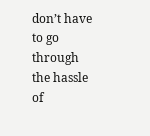don’t have to go through the hassle of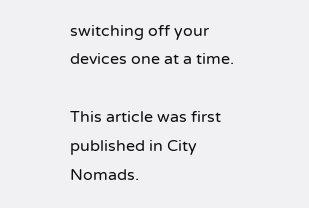switching off your devices one at a time.

This article was first published in City Nomads.